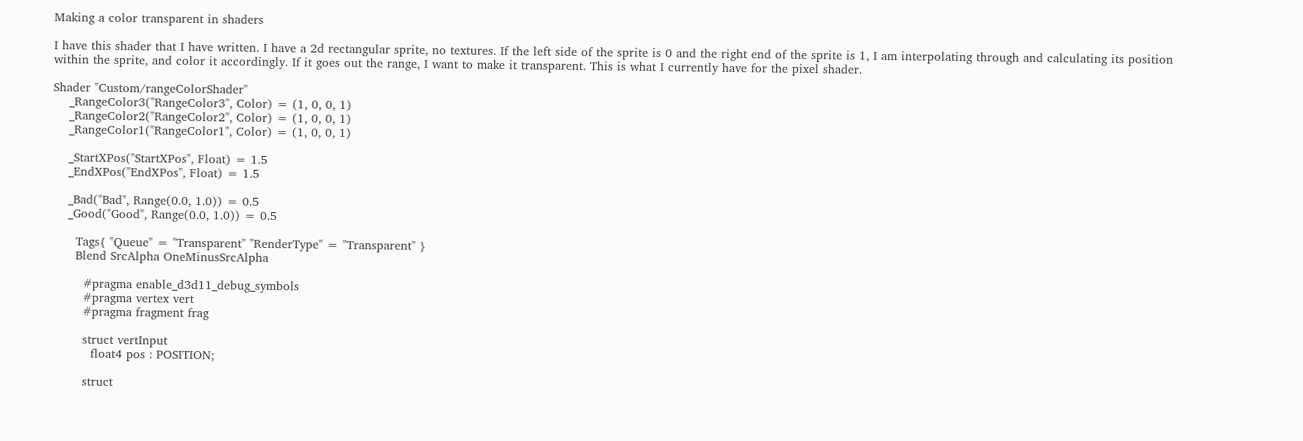Making a color transparent in shaders

I have this shader that I have written. I have a 2d rectangular sprite, no textures. If the left side of the sprite is 0 and the right end of the sprite is 1, I am interpolating through and calculating its position within the sprite, and color it accordingly. If it goes out the range, I want to make it transparent. This is what I currently have for the pixel shader.

Shader "Custom/rangeColorShader"
    _RangeColor3("RangeColor3", Color) = (1, 0, 0, 1)
    _RangeColor2("RangeColor2", Color) = (1, 0, 0, 1)
    _RangeColor1("RangeColor1", Color) = (1, 0, 0, 1)

    _StartXPos("StartXPos", Float) = 1.5
    _EndXPos("EndXPos", Float) = 1.5

    _Bad("Bad", Range(0.0, 1.0)) = 0.5
    _Good("Good", Range(0.0, 1.0)) = 0.5

      Tags{ "Queue" = "Transparent" "RenderType" = "Transparent" }
      Blend SrcAlpha OneMinusSrcAlpha

        #pragma enable_d3d11_debug_symbols
        #pragma vertex vert
        #pragma fragment frag

        struct vertInput
          float4 pos : POSITION;

        struct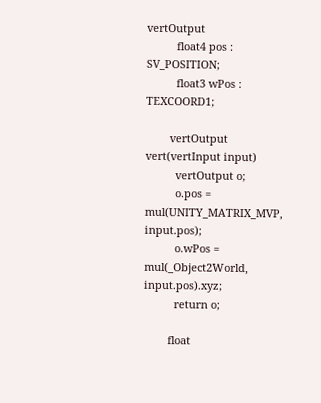vertOutput
          float4 pos : SV_POSITION;
          float3 wPos : TEXCOORD1;

        vertOutput vert(vertInput input)
          vertOutput o;
          o.pos = mul(UNITY_MATRIX_MVP, input.pos);
          o.wPos = mul(_Object2World, input.pos).xyz;
          return o;

        float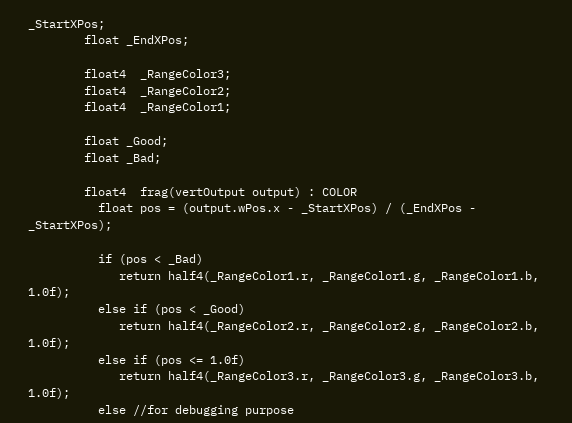_StartXPos;
        float _EndXPos;

        float4  _RangeColor3;
        float4  _RangeColor2;
        float4  _RangeColor1;

        float _Good;
        float _Bad;

        float4  frag(vertOutput output) : COLOR
          float pos = (output.wPos.x - _StartXPos) / (_EndXPos - _StartXPos);

          if (pos < _Bad)
             return half4(_RangeColor1.r, _RangeColor1.g, _RangeColor1.b, 1.0f);
          else if (pos < _Good)
             return half4(_RangeColor2.r, _RangeColor2.g, _RangeColor2.b, 1.0f);
          else if (pos <= 1.0f)
             return half4(_RangeColor3.r, _RangeColor3.g, _RangeColor3.b, 1.0f);
          else //for debugging purpose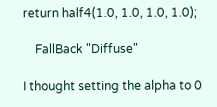return half4(1.0, 1.0, 1.0, 1.0);

    FallBack "Diffuse"

I thought setting the alpha to 0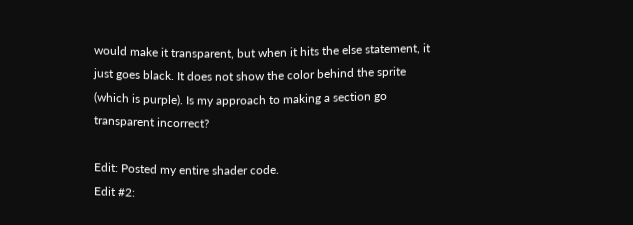would make it transparent, but when it hits the else statement, it just goes black. It does not show the color behind the sprite (which is purple). Is my approach to making a section go transparent incorrect?

Edit: Posted my entire shader code.
Edit #2: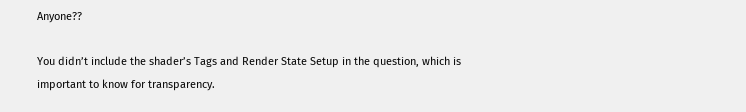Anyone??

You didn’t include the shader’s Tags and Render State Setup in the question, which is important to know for transparency.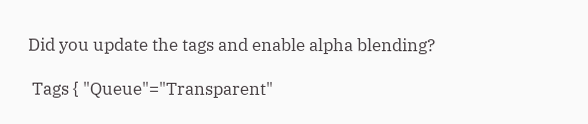Did you update the tags and enable alpha blending?

 Tags { "Queue"="Transparent"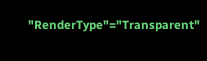"RenderType"="Transparent"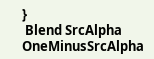}
 Blend SrcAlpha OneMinusSrcAlpha